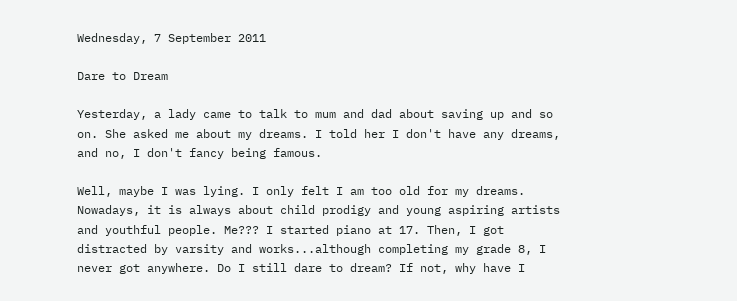Wednesday, 7 September 2011

Dare to Dream

Yesterday, a lady came to talk to mum and dad about saving up and so
on. She asked me about my dreams. I told her I don't have any dreams,
and no, I don't fancy being famous.

Well, maybe I was lying. I only felt I am too old for my dreams.
Nowadays, it is always about child prodigy and young aspiring artists
and youthful people. Me??? I started piano at 17. Then, I got
distracted by varsity and works...although completing my grade 8, I
never got anywhere. Do I still dare to dream? If not, why have I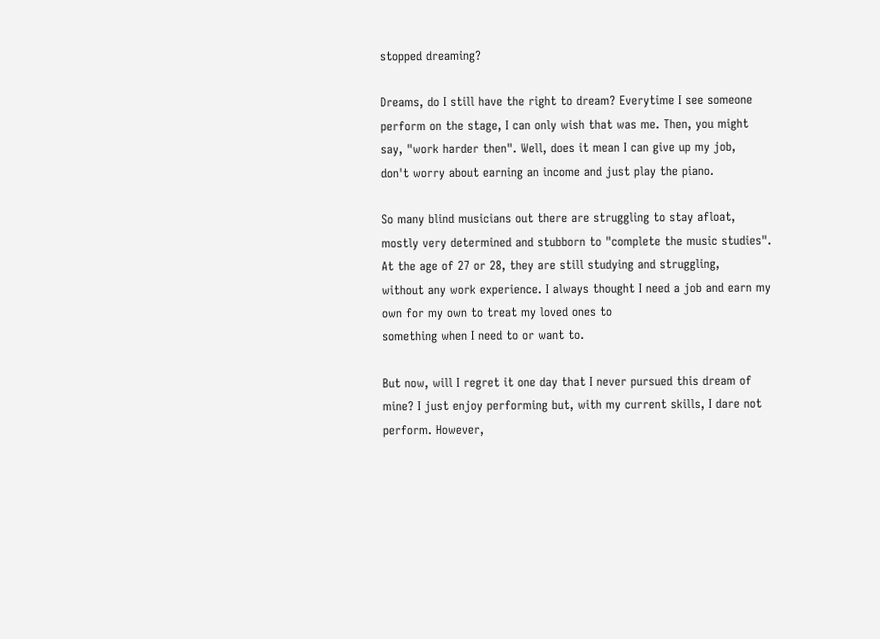stopped dreaming?

Dreams, do I still have the right to dream? Everytime I see someone
perform on the stage, I can only wish that was me. Then, you might
say, "work harder then". Well, does it mean I can give up my job,
don't worry about earning an income and just play the piano.

So many blind musicians out there are struggling to stay afloat,
mostly very determined and stubborn to "complete the music studies".
At the age of 27 or 28, they are still studying and struggling,
without any work experience. I always thought I need a job and earn my
own for my own to treat my loved ones to
something when I need to or want to.

But now, will I regret it one day that I never pursued this dream of
mine? I just enjoy performing but, with my current skills, I dare not
perform. However,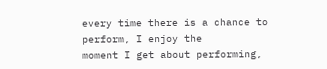every time there is a chance to perform, I enjoy the
moment I get about performing,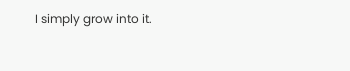I simply grow into it.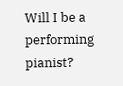Will I be a performing pianist?